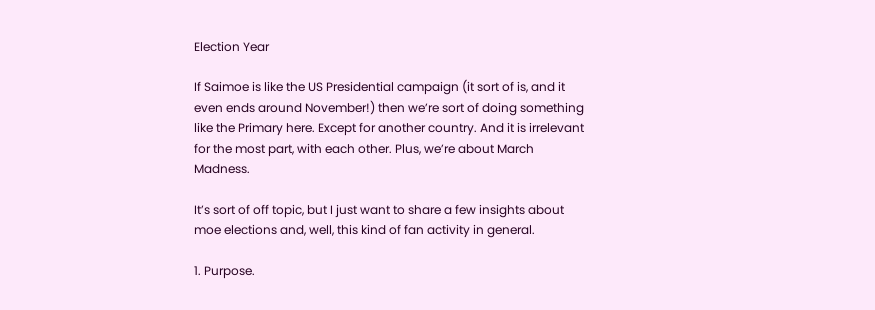Election Year

If Saimoe is like the US Presidential campaign (it sort of is, and it even ends around November!) then we’re sort of doing something like the Primary here. Except for another country. And it is irrelevant for the most part, with each other. Plus, we’re about March Madness.

It’s sort of off topic, but I just want to share a few insights about moe elections and, well, this kind of fan activity in general.

1. Purpose.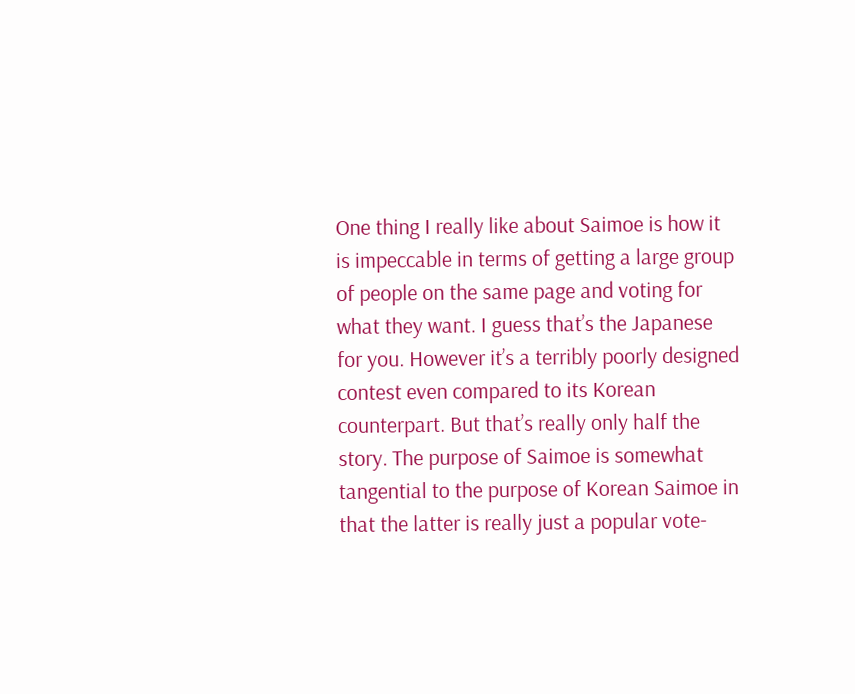One thing I really like about Saimoe is how it is impeccable in terms of getting a large group of people on the same page and voting for what they want. I guess that’s the Japanese for you. However it’s a terribly poorly designed contest even compared to its Korean counterpart. But that’s really only half the story. The purpose of Saimoe is somewhat tangential to the purpose of Korean Saimoe in that the latter is really just a popular vote-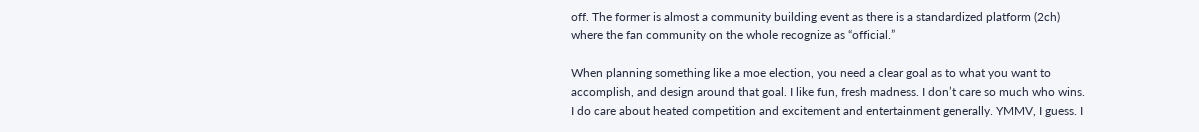off. The former is almost a community building event as there is a standardized platform (2ch) where the fan community on the whole recognize as “official.”

When planning something like a moe election, you need a clear goal as to what you want to accomplish, and design around that goal. I like fun, fresh madness. I don’t care so much who wins. I do care about heated competition and excitement and entertainment generally. YMMV, I guess. I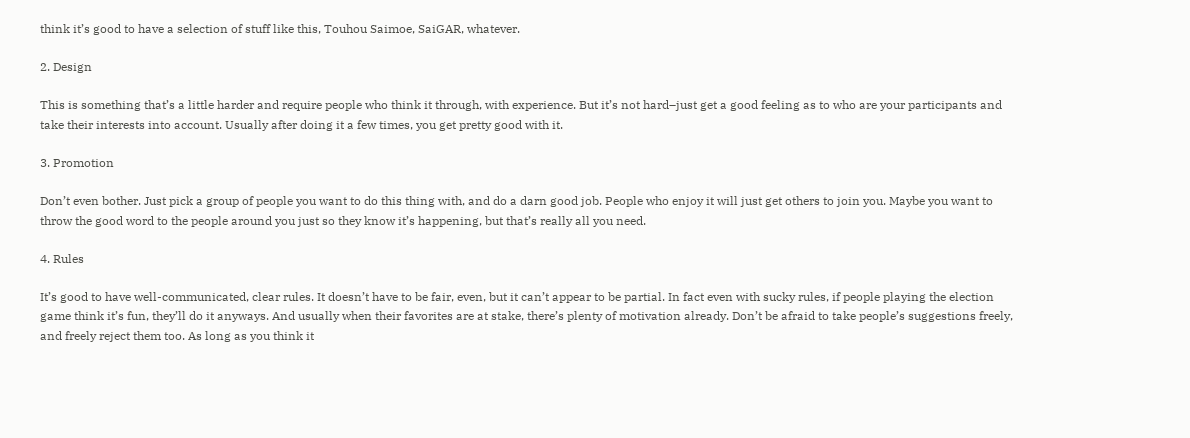think it’s good to have a selection of stuff like this, Touhou Saimoe, SaiGAR, whatever.

2. Design

This is something that’s a little harder and require people who think it through, with experience. But it’s not hard–just get a good feeling as to who are your participants and take their interests into account. Usually after doing it a few times, you get pretty good with it.

3. Promotion

Don’t even bother. Just pick a group of people you want to do this thing with, and do a darn good job. People who enjoy it will just get others to join you. Maybe you want to throw the good word to the people around you just so they know it’s happening, but that’s really all you need.

4. Rules

It’s good to have well-communicated, clear rules. It doesn’t have to be fair, even, but it can’t appear to be partial. In fact even with sucky rules, if people playing the election game think it’s fun, they’ll do it anyways. And usually when their favorites are at stake, there’s plenty of motivation already. Don’t be afraid to take people’s suggestions freely, and freely reject them too. As long as you think it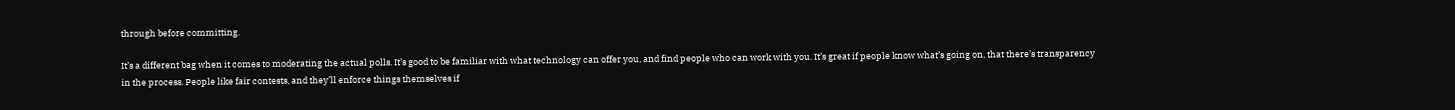through before committing.

It’s a different bag when it comes to moderating the actual polls. It’s good to be familiar with what technology can offer you, and find people who can work with you. It’s great if people know what’s going on, that there’s transparency in the process. People like fair contests, and they’ll enforce things themselves if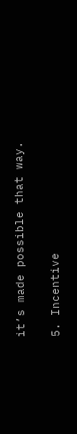it’s made possible that way.

5. Incentive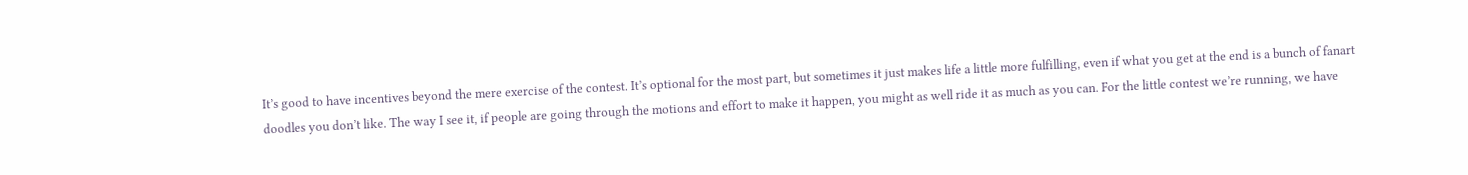It’s good to have incentives beyond the mere exercise of the contest. It’s optional for the most part, but sometimes it just makes life a little more fulfilling, even if what you get at the end is a bunch of fanart doodles you don’t like. The way I see it, if people are going through the motions and effort to make it happen, you might as well ride it as much as you can. For the little contest we’re running, we have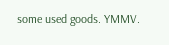some used goods. YMMV.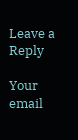Leave a Reply

Your email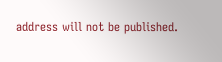address will not be published.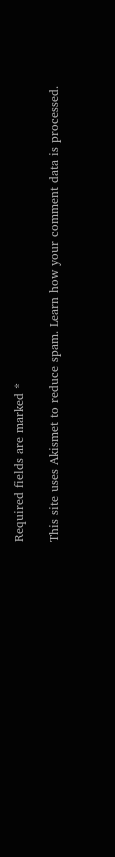Required fields are marked *

This site uses Akismet to reduce spam. Learn how your comment data is processed.